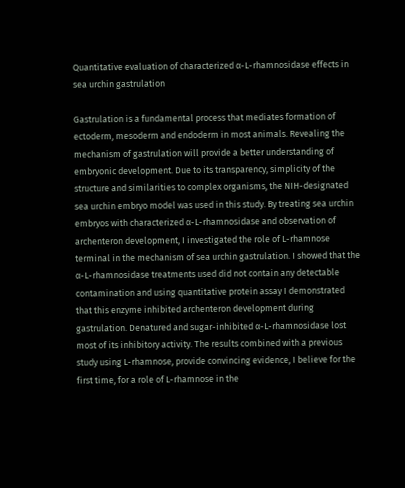Quantitative evaluation of characterized α-L-rhamnosidase effects in sea urchin gastrulation

Gastrulation is a fundamental process that mediates formation of ectoderm, mesoderm and endoderm in most animals. Revealing the mechanism of gastrulation will provide a better understanding of embryonic development. Due to its transparency, simplicity of the structure and similarities to complex organisms, the NIH-designated sea urchin embryo model was used in this study. By treating sea urchin embryos with characterized α-L-rhamnosidase and observation of archenteron development, I investigated the role of L-rhamnose terminal in the mechanism of sea urchin gastrulation. I showed that the α-L-rhamnosidase treatments used did not contain any detectable contamination and using quantitative protein assay I demonstrated that this enzyme inhibited archenteron development during gastrulation. Denatured and sugar-inhibited α-L-rhamnosidase lost most of its inhibitory activity. The results combined with a previous study using L-rhamnose, provide convincing evidence, I believe for the first time, for a role of L-rhamnose in the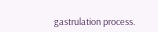gastrulation process.